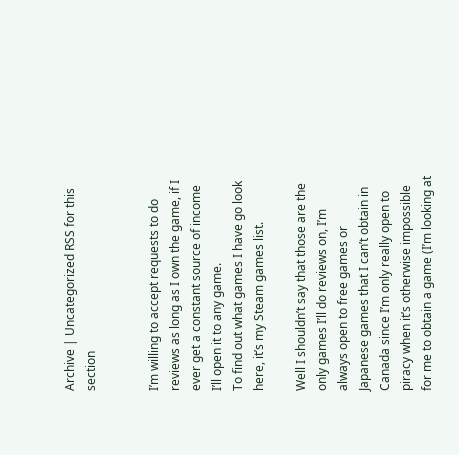Archive | Uncategorized RSS for this section


I’m willing to accept requests to do reviews as long as I own the game, if I ever get a constant source of income I’ll open it to any game.
To find out what games I have go look here, it’s my Steam games list.

Well I shouldn’t say that those are the only games I’ll do reviews on, I’m always open to free games or Japanese games that I can’t obtain in Canada since I’m only really open to piracy when it’s otherwise impossible for me to obtain a game (I’m looking at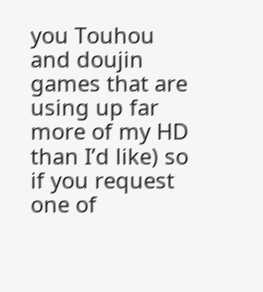you Touhou and doujin games that are using up far more of my HD than I’d like) so if you request one of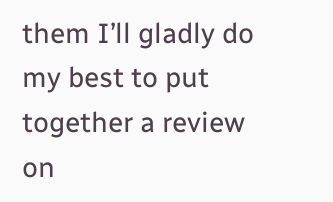them I’ll gladly do my best to put together a review on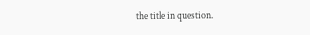the title in question.